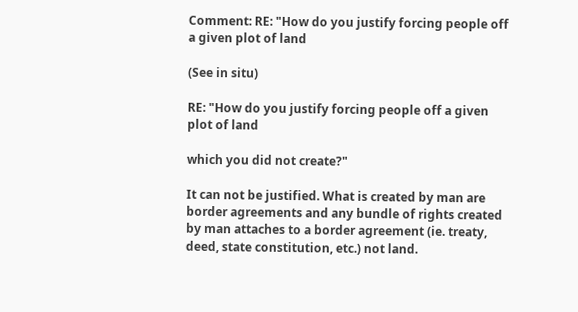Comment: RE: "How do you justify forcing people off a given plot of land

(See in situ)

RE: "How do you justify forcing people off a given plot of land

which you did not create?"

It can not be justified. What is created by man are border agreements and any bundle of rights created by man attaches to a border agreement (ie. treaty, deed, state constitution, etc.) not land.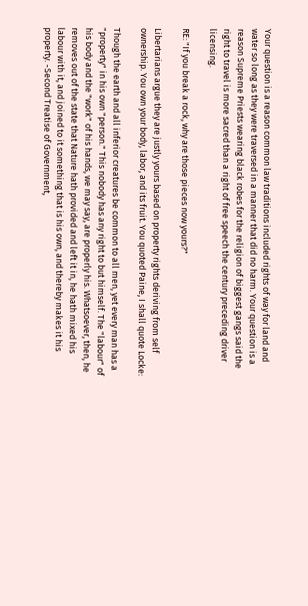Your question is a reason common law traditions included rights of way for land and water so long as they were traversed in a manner that did no harm. Your question is a reason Supreme Priests wearing black robes for the religion of biggest gangs said the right to travel is more sacred than a right of free speech the century preceding driver licensing.

RE: "If you break a rock, why are those pieces now yours?"

Libertarians argue they are justly yours based on property rights deriving from self ownership. You own your body, labor, and its fruit. You quoted Paine, I shall quote Locke:

Though the earth and all inferior creatures be common to all men, yet every man has a "property" in his own "person." This nobody has any right to but himself. The "labour" of his body and the "work" of his hands, we may say, are properly his. Whatsoever, then, he removes out of the state that Nature hath provided and left it in, he hath mixed his labour with it, and joined to it something that is his own, and thereby makes it his property. -Second Treatise of Government,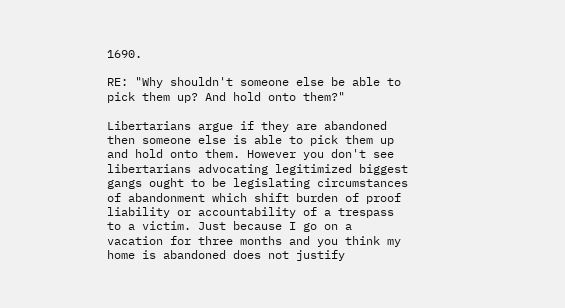1690.

RE: "Why shouldn't someone else be able to pick them up? And hold onto them?"

Libertarians argue if they are abandoned then someone else is able to pick them up and hold onto them. However you don't see libertarians advocating legitimized biggest gangs ought to be legislating circumstances of abandonment which shift burden of proof liability or accountability of a trespass to a victim. Just because I go on a vacation for three months and you think my home is abandoned does not justify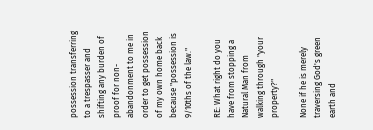possession transferring to a trespasser and shifting any burden of proof for non-abandonment to me in order to get possession of my own home back because "possession is 9/10ths of the law."

RE: What right do you have from stopping a Natural Man from walking through "your property?"

None if he is merely traversing God's green earth and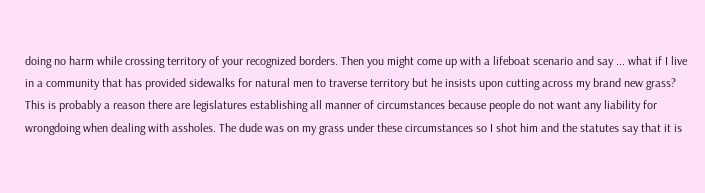doing no harm while crossing territory of your recognized borders. Then you might come up with a lifeboat scenario and say ... what if I live in a community that has provided sidewalks for natural men to traverse territory but he insists upon cutting across my brand new grass? This is probably a reason there are legislatures establishing all manner of circumstances because people do not want any liability for wrongdoing when dealing with assholes. The dude was on my grass under these circumstances so I shot him and the statutes say that it is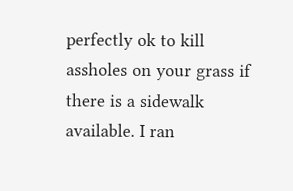perfectly ok to kill assholes on your grass if there is a sidewalk available. I ran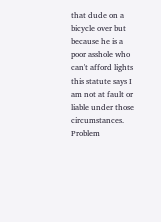that dude on a bicycle over but because he is a poor asshole who can't afford lights this statute says I am not at fault or liable under those circumstances. Problem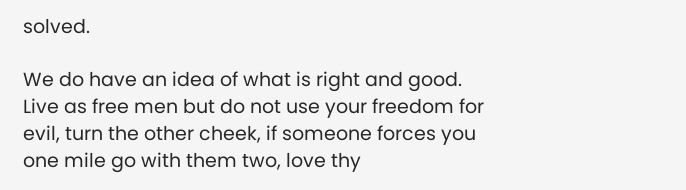solved.

We do have an idea of what is right and good. Live as free men but do not use your freedom for evil, turn the other cheek, if someone forces you one mile go with them two, love thy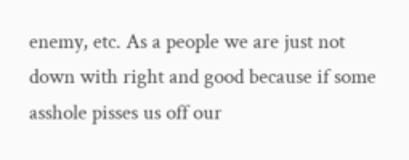enemy, etc. As a people we are just not down with right and good because if some asshole pisses us off our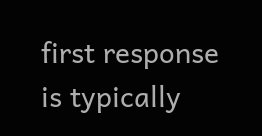first response is typically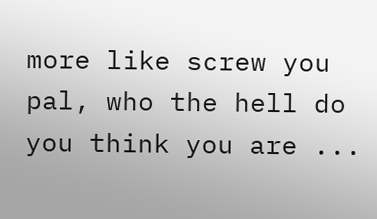more like screw you pal, who the hell do you think you are ...